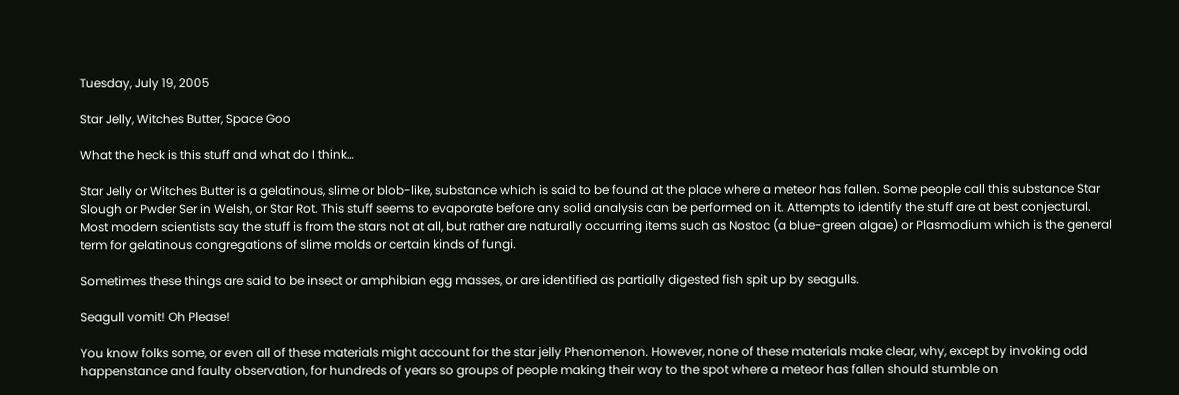Tuesday, July 19, 2005

Star Jelly, Witches Butter, Space Goo

What the heck is this stuff and what do I think…

Star Jelly or Witches Butter is a gelatinous, slime or blob-like, substance which is said to be found at the place where a meteor has fallen. Some people call this substance Star Slough or Pwder Ser in Welsh, or Star Rot. This stuff seems to evaporate before any solid analysis can be performed on it. Attempts to identify the stuff are at best conjectural. Most modern scientists say the stuff is from the stars not at all, but rather are naturally occurring items such as Nostoc (a blue-green algae) or Plasmodium which is the general term for gelatinous congregations of slime molds or certain kinds of fungi.

Sometimes these things are said to be insect or amphibian egg masses, or are identified as partially digested fish spit up by seagulls.

Seagull vomit! Oh Please!

You know folks some, or even all of these materials might account for the star jelly Phenomenon. However, none of these materials make clear, why, except by invoking odd happenstance and faulty observation, for hundreds of years so groups of people making their way to the spot where a meteor has fallen should stumble on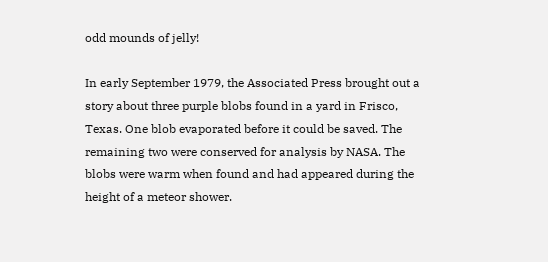odd mounds of jelly!

In early September 1979, the Associated Press brought out a story about three purple blobs found in a yard in Frisco, Texas. One blob evaporated before it could be saved. The remaining two were conserved for analysis by NASA. The blobs were warm when found and had appeared during the height of a meteor shower.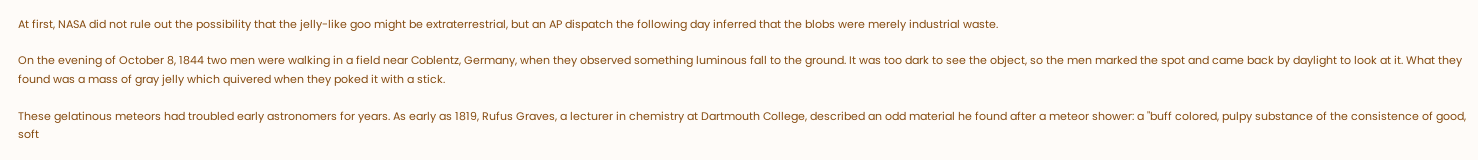At first, NASA did not rule out the possibility that the jelly-like goo might be extraterrestrial, but an AP dispatch the following day inferred that the blobs were merely industrial waste.

On the evening of October 8, 1844 two men were walking in a field near Coblentz, Germany, when they observed something luminous fall to the ground. It was too dark to see the object, so the men marked the spot and came back by daylight to look at it. What they found was a mass of gray jelly which quivered when they poked it with a stick.

These gelatinous meteors had troubled early astronomers for years. As early as 1819, Rufus Graves, a lecturer in chemistry at Dartmouth College, described an odd material he found after a meteor shower: a "buff colored, pulpy substance of the consistence of good, soft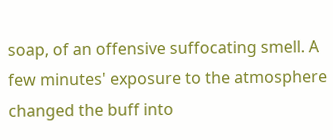soap, of an offensive suffocating smell. A few minutes' exposure to the atmosphere changed the buff into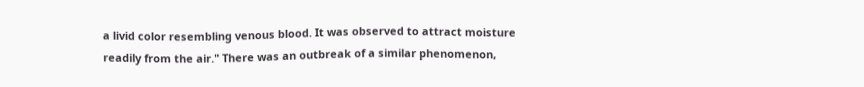a livid color resembling venous blood. It was observed to attract moisture readily from the air." There was an outbreak of a similar phenomenon,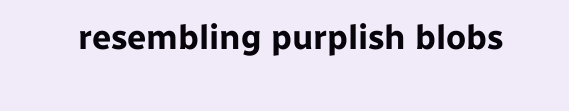resembling purplish blobs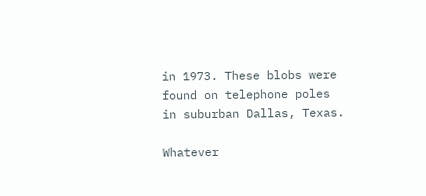in 1973. These blobs were found on telephone poles in suburban Dallas, Texas.

Whatever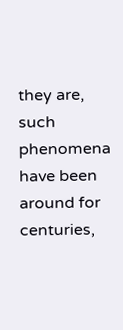they are, such phenomena have been around for centuries,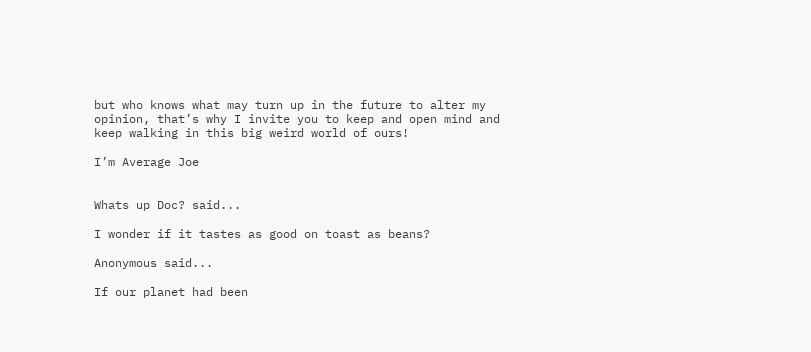but who knows what may turn up in the future to alter my opinion, that’s why I invite you to keep and open mind and keep walking in this big weird world of ours!

I’m Average Joe


Whats up Doc? said...

I wonder if it tastes as good on toast as beans?

Anonymous said...

If our planet had been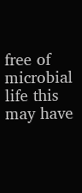free of microbial life this may have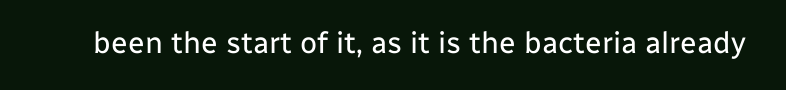been the start of it, as it is the bacteria already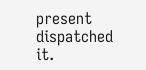present dispatched it.